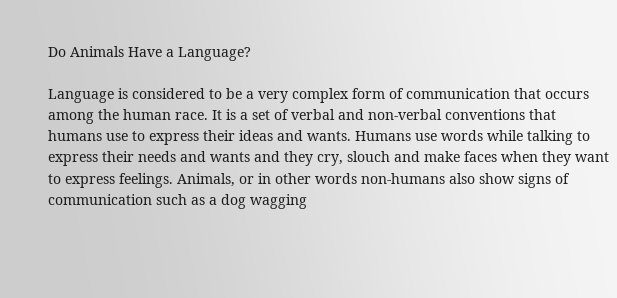Do Animals Have a Language?

Language is considered to be a very complex form of communication that occurs among the human race. It is a set of verbal and non-verbal conventions that humans use to express their ideas and wants. Humans use words while talking to express their needs and wants and they cry, slouch and make faces when they want to express feelings. Animals, or in other words non-humans also show signs of communication such as a dog wagging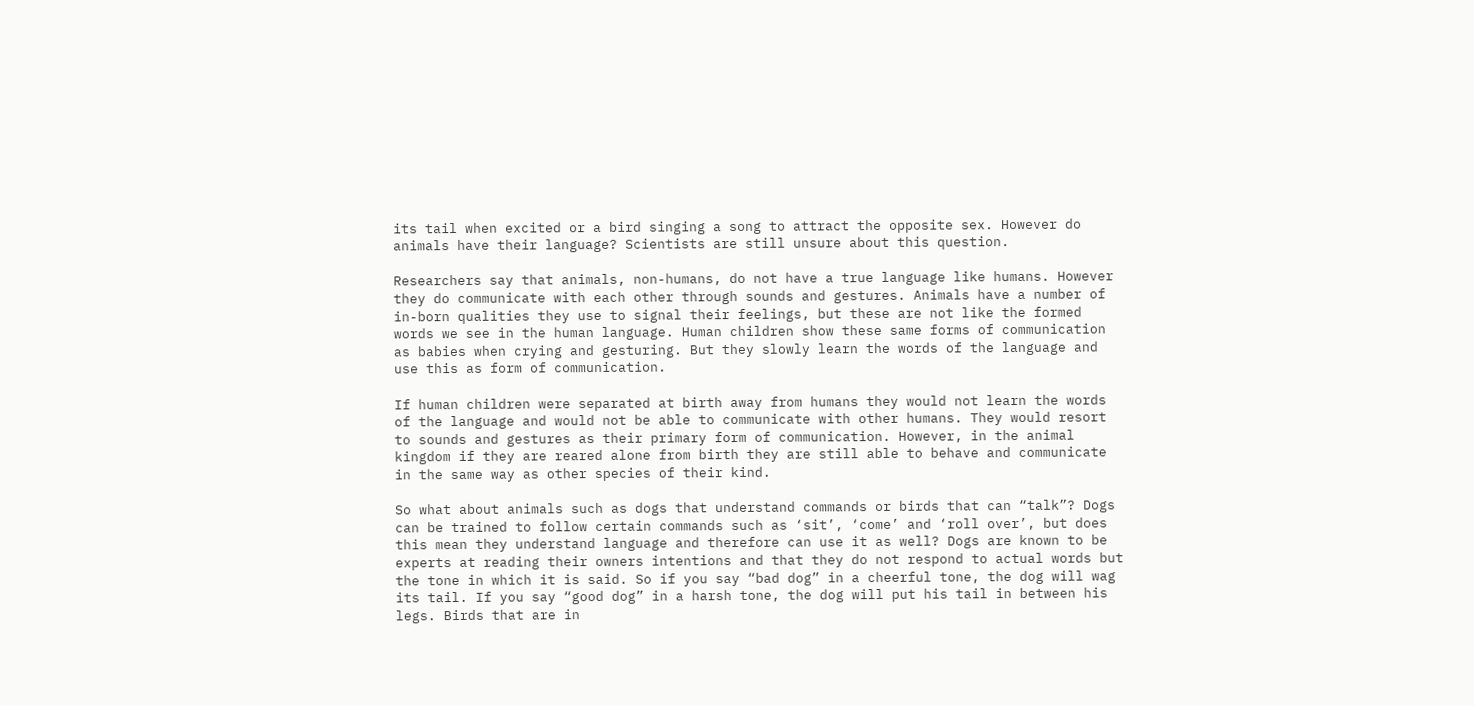its tail when excited or a bird singing a song to attract the opposite sex. However do animals have their language? Scientists are still unsure about this question.

Researchers say that animals, non-humans, do not have a true language like humans. However they do communicate with each other through sounds and gestures. Animals have a number of in-born qualities they use to signal their feelings, but these are not like the formed words we see in the human language. Human children show these same forms of communication as babies when crying and gesturing. But they slowly learn the words of the language and use this as form of communication.

If human children were separated at birth away from humans they would not learn the words of the language and would not be able to communicate with other humans. They would resort to sounds and gestures as their primary form of communication. However, in the animal kingdom if they are reared alone from birth they are still able to behave and communicate in the same way as other species of their kind.

So what about animals such as dogs that understand commands or birds that can “talk”? Dogs can be trained to follow certain commands such as ‘sit’, ‘come’ and ‘roll over’, but does this mean they understand language and therefore can use it as well? Dogs are known to be experts at reading their owners intentions and that they do not respond to actual words but the tone in which it is said. So if you say “bad dog” in a cheerful tone, the dog will wag its tail. If you say “good dog” in a harsh tone, the dog will put his tail in between his legs. Birds that are in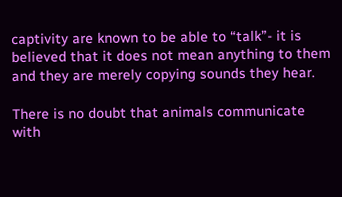captivity are known to be able to “talk”- it is believed that it does not mean anything to them and they are merely copying sounds they hear.

There is no doubt that animals communicate with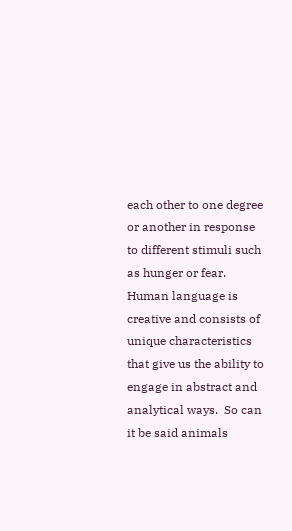each other to one degree or another in response to different stimuli such as hunger or fear. Human language is creative and consists of unique characteristics that give us the ability to engage in abstract and analytical ways.  So can it be said animals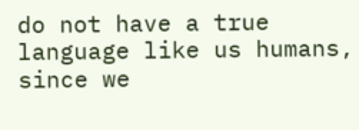do not have a true language like us humans, since we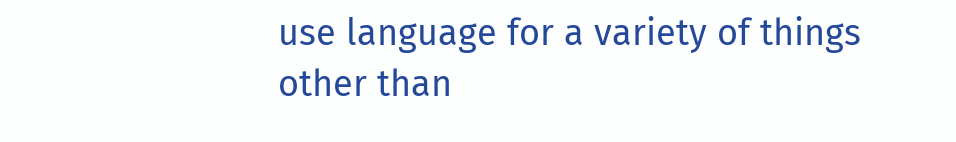use language for a variety of things other than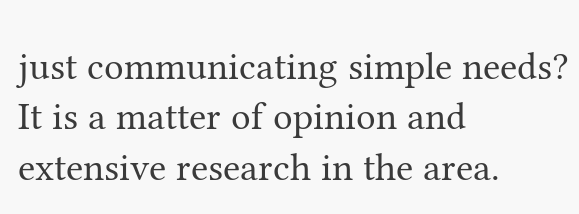just communicating simple needs? It is a matter of opinion and extensive research in the area.